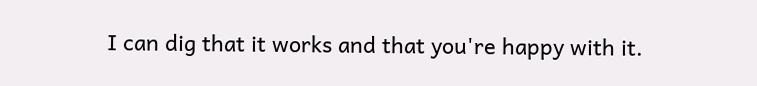I can dig that it works and that you're happy with it.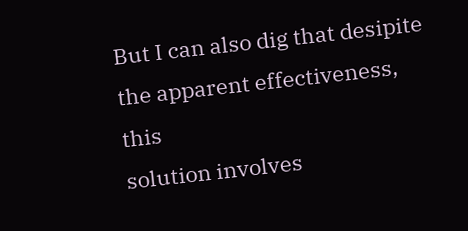But I can also dig that desipite the apparent effectiveness, this
solution involves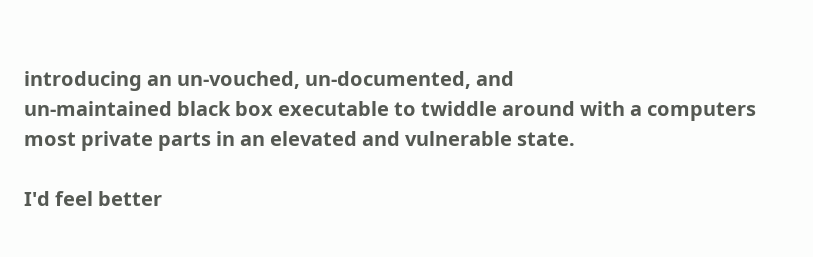introducing an un-vouched, un-documented, and
un-maintained black box executable to twiddle around with a computers
most private parts in an elevated and vulnerable state.

I'd feel better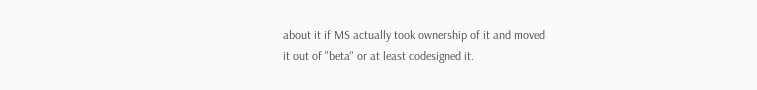about it if MS actually took ownership of it and moved
it out of "beta" or at least codesigned it.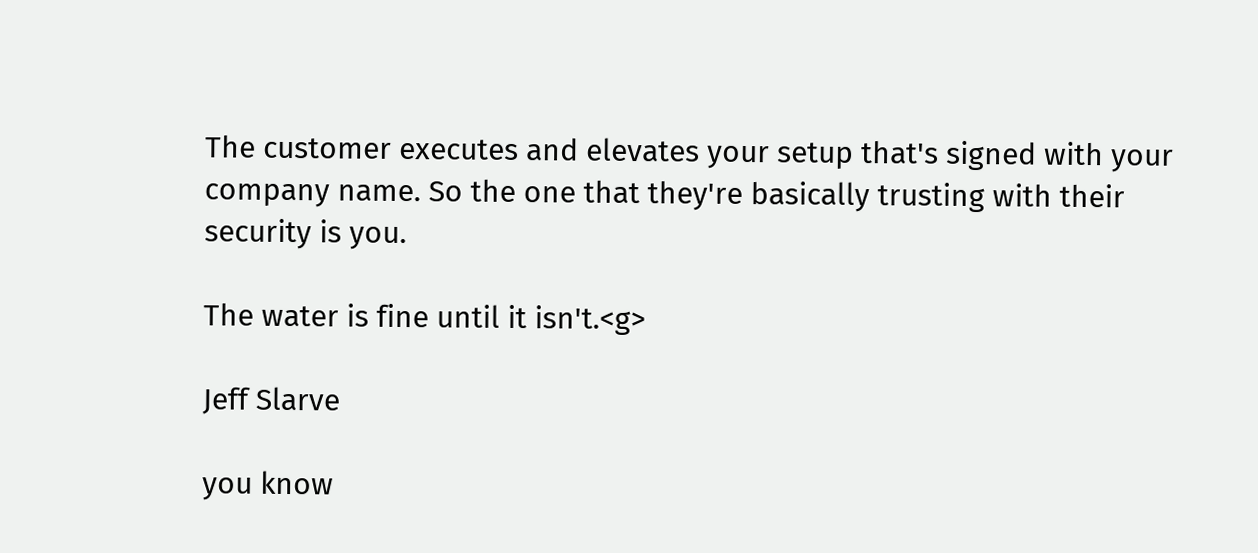The customer executes and elevates your setup that's signed with your
company name. So the one that they're basically trusting with their
security is you.

The water is fine until it isn't.<g>

Jeff Slarve

you know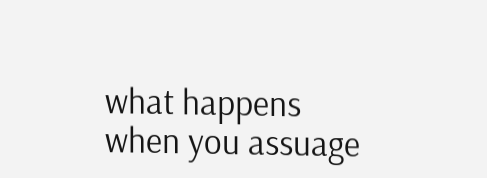what happens when you assuage